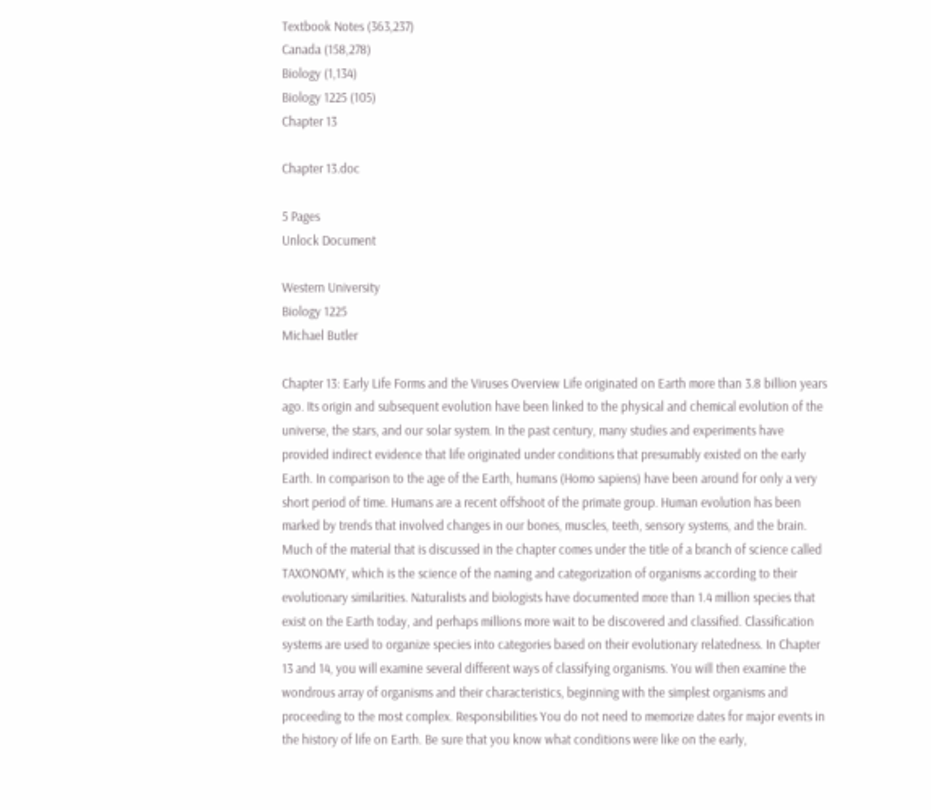Textbook Notes (363,237)
Canada (158,278)
Biology (1,134)
Biology 1225 (105)
Chapter 13

Chapter 13.doc

5 Pages
Unlock Document

Western University
Biology 1225
Michael Butler

Chapter 13: Early Life Forms and the Viruses Overview Life originated on Earth more than 3.8 billion years ago. Its origin and subsequent evolution have been linked to the physical and chemical evolution of the universe, the stars, and our solar system. In the past century, many studies and experiments have provided indirect evidence that life originated under conditions that presumably existed on the early Earth. In comparison to the age of the Earth, humans (Homo sapiens) have been around for only a very short period of time. Humans are a recent offshoot of the primate group. Human evolution has been marked by trends that involved changes in our bones, muscles, teeth, sensory systems, and the brain. Much of the material that is discussed in the chapter comes under the title of a branch of science called TAXONOMY, which is the science of the naming and categorization of organisms according to their evolutionary similarities. Naturalists and biologists have documented more than 1.4 million species that exist on the Earth today, and perhaps millions more wait to be discovered and classified. Classification systems are used to organize species into categories based on their evolutionary relatedness. In Chapter 13 and 14, you will examine several different ways of classifying organisms. You will then examine the wondrous array of organisms and their characteristics, beginning with the simplest organisms and proceeding to the most complex. Responsibilities You do not need to memorize dates for major events in the history of life on Earth. Be sure that you know what conditions were like on the early,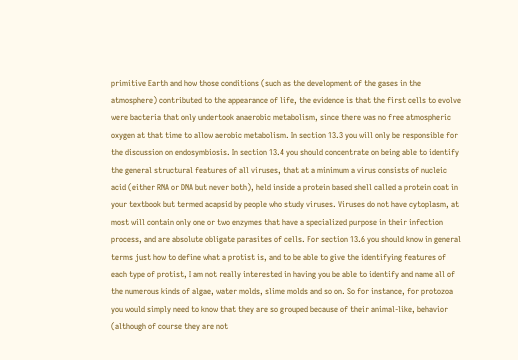primitive Earth and how those conditions (such as the development of the gases in the atmosphere) contributed to the appearance of life, the evidence is that the first cells to evolve were bacteria that only undertook anaerobic metabolism, since there was no free atmospheric oxygen at that time to allow aerobic metabolism. In section 13.3 you will only be responsible for the discussion on endosymbiosis. In section 13.4 you should concentrate on being able to identify the general structural features of all viruses, that at a minimum a virus consists of nucleic acid (either RNA or DNA but never both), held inside a protein based shell called a protein coat in your textbook but termed acapsid by people who study viruses. Viruses do not have cytoplasm, at most will contain only one or two enzymes that have a specialized purpose in their infection process, and are absolute obligate parasites of cells. For section 13.6 you should know in general terms just how to define what a protist is, and to be able to give the identifying features of each type of protist, I am not really interested in having you be able to identify and name all of the numerous kinds of algae, water molds, slime molds and so on. So for instance, for protozoa you would simply need to know that they are so grouped because of their animal-like, behavior (although of course they are not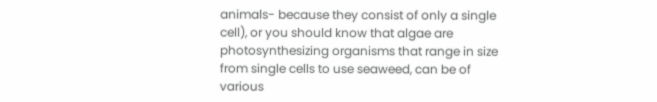animals- because they consist of only a single cell), or you should know that algae are photosynthesizing organisms that range in size from single cells to use seaweed, can be of various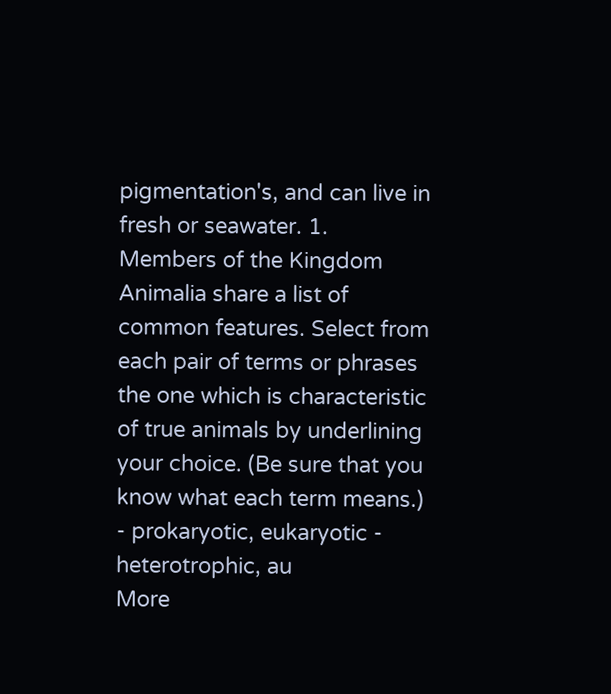pigmentation's, and can live in fresh or seawater. 1. Members of the Kingdom Animalia share a list of common features. Select from each pair of terms or phrases the one which is characteristic of true animals by underlining your choice. (Be sure that you know what each term means.) - prokaryotic, eukaryotic - heterotrophic, au
More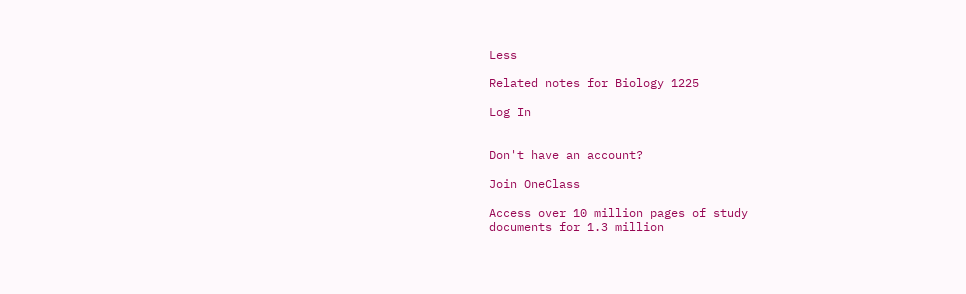Less

Related notes for Biology 1225

Log In


Don't have an account?

Join OneClass

Access over 10 million pages of study
documents for 1.3 million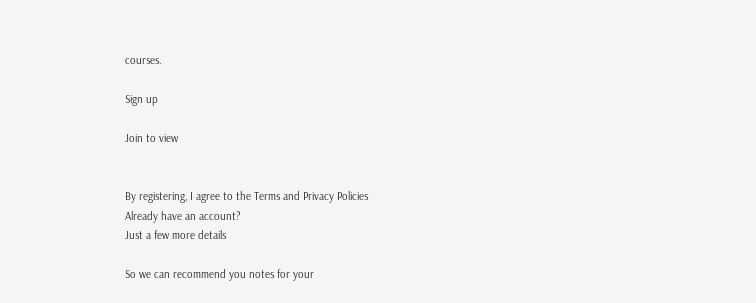courses.

Sign up

Join to view


By registering, I agree to the Terms and Privacy Policies
Already have an account?
Just a few more details

So we can recommend you notes for your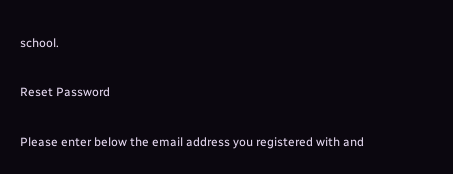school.

Reset Password

Please enter below the email address you registered with and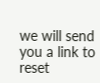we will send you a link to reset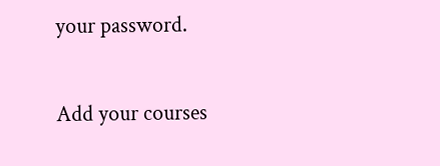your password.

Add your courses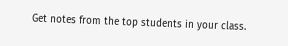Get notes from the top students in your class.